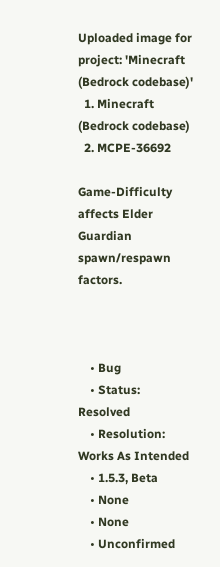Uploaded image for project: 'Minecraft (Bedrock codebase)'
  1. Minecraft (Bedrock codebase)
  2. MCPE-36692

Game-Difficulty affects Elder Guardian spawn/respawn factors.



    • Bug
    • Status: Resolved
    • Resolution: Works As Intended
    • 1.5.3, Beta
    • None
    • None
    • Unconfirmed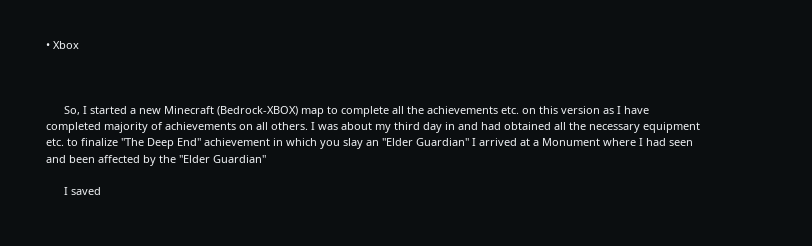• Xbox



      So, I started a new Minecraft (Bedrock-XBOX) map to complete all the achievements etc. on this version as I have completed majority of achievements on all others. I was about my third day in and had obtained all the necessary equipment etc. to finalize "The Deep End" achievement in which you slay an "Elder Guardian" I arrived at a Monument where I had seen and been affected by the "Elder Guardian"

      I saved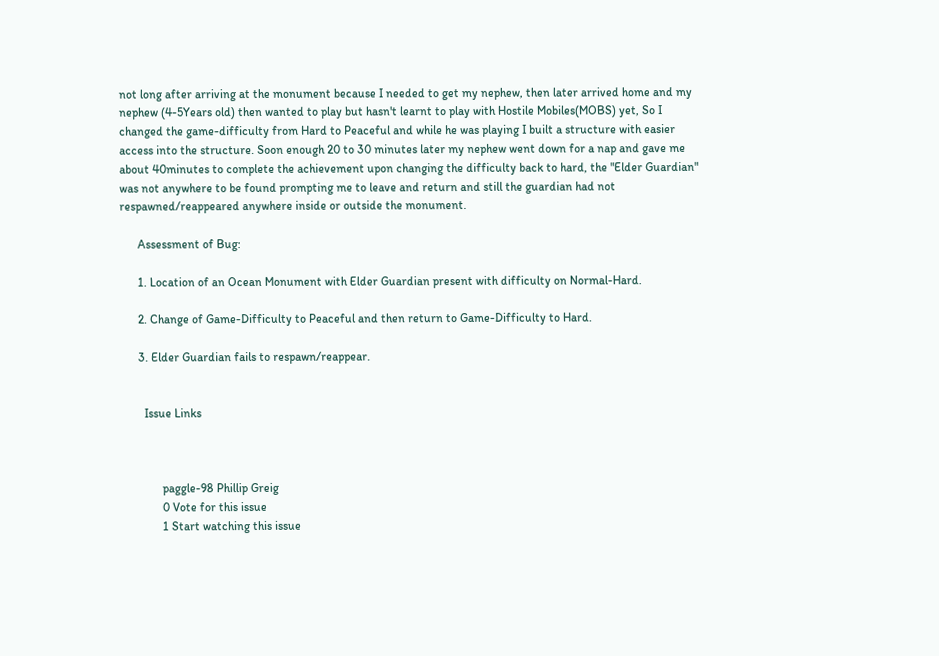not long after arriving at the monument because I needed to get my nephew, then later arrived home and my nephew (4-5Years old) then wanted to play but hasn't learnt to play with Hostile Mobiles(MOBS) yet, So I changed the game-difficulty from Hard to Peaceful and while he was playing I built a structure with easier access into the structure. Soon enough 20 to 30 minutes later my nephew went down for a nap and gave me about 40minutes to complete the achievement upon changing the difficulty back to hard, the "Elder Guardian" was not anywhere to be found prompting me to leave and return and still the guardian had not respawned/reappeared anywhere inside or outside the monument.

      Assessment of Bug:

      1. Location of an Ocean Monument with Elder Guardian present with difficulty on Normal-Hard.

      2. Change of Game-Difficulty to Peaceful and then return to Game-Difficulty to Hard.

      3. Elder Guardian fails to respawn/reappear.


        Issue Links



              paggle-98 Phillip Greig
              0 Vote for this issue
              1 Start watching this issue